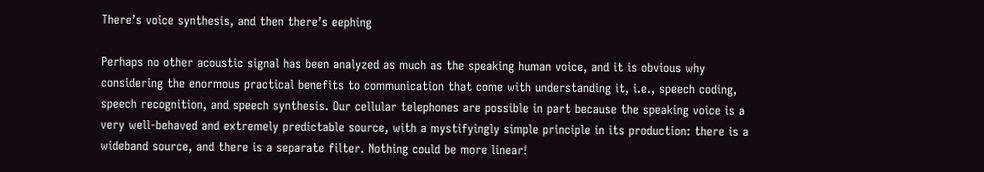There’s voice synthesis, and then there’s eephing

Perhaps no other acoustic signal has been analyzed as much as the speaking human voice, and it is obvious why considering the enormous practical benefits to communication that come with understanding it, i.e., speech coding, speech recognition, and speech synthesis. Our cellular telephones are possible in part because the speaking voice is a very well-behaved and extremely predictable source, with a mystifyingly simple principle in its production: there is a wideband source, and there is a separate filter. Nothing could be more linear!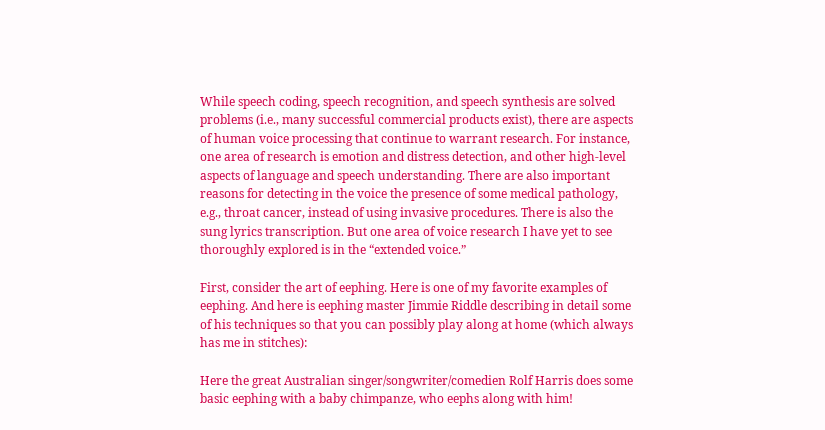While speech coding, speech recognition, and speech synthesis are solved problems (i.e., many successful commercial products exist), there are aspects of human voice processing that continue to warrant research. For instance, one area of research is emotion and distress detection, and other high-level aspects of language and speech understanding. There are also important reasons for detecting in the voice the presence of some medical pathology, e.g., throat cancer, instead of using invasive procedures. There is also the sung lyrics transcription. But one area of voice research I have yet to see thoroughly explored is in the “extended voice.”

First, consider the art of eephing. Here is one of my favorite examples of eephing. And here is eephing master Jimmie Riddle describing in detail some of his techniques so that you can possibly play along at home (which always has me in stitches):

Here the great Australian singer/songwriter/comedien Rolf Harris does some basic eephing with a baby chimpanze, who eephs along with him!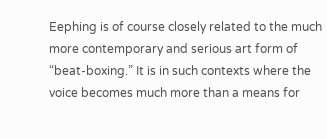Eephing is of course closely related to the much more contemporary and serious art form of “beat-boxing.” It is in such contexts where the voice becomes much more than a means for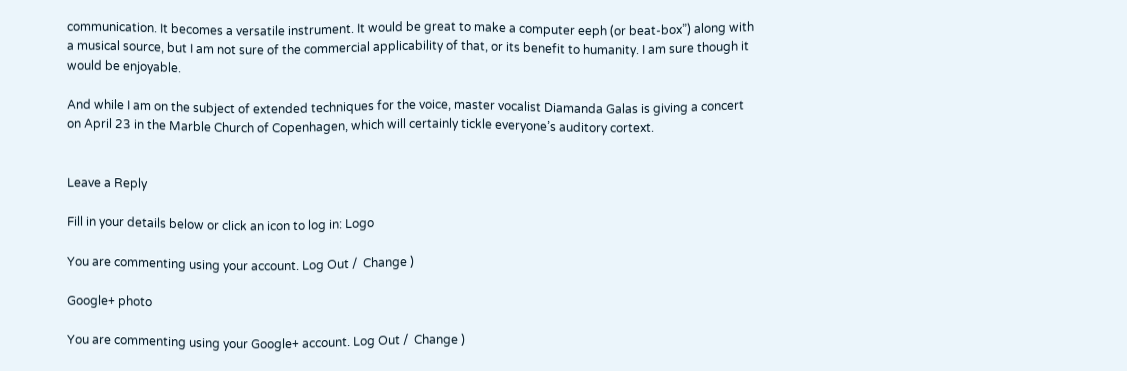communication. It becomes a versatile instrument. It would be great to make a computer eeph (or beat-box”) along with a musical source, but I am not sure of the commercial applicability of that, or its benefit to humanity. I am sure though it would be enjoyable.

And while I am on the subject of extended techniques for the voice, master vocalist Diamanda Galas is giving a concert on April 23 in the Marble Church of Copenhagen, which will certainly tickle everyone’s auditory cortext.


Leave a Reply

Fill in your details below or click an icon to log in: Logo

You are commenting using your account. Log Out /  Change )

Google+ photo

You are commenting using your Google+ account. Log Out /  Change )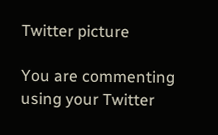Twitter picture

You are commenting using your Twitter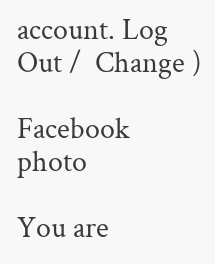account. Log Out /  Change )

Facebook photo

You are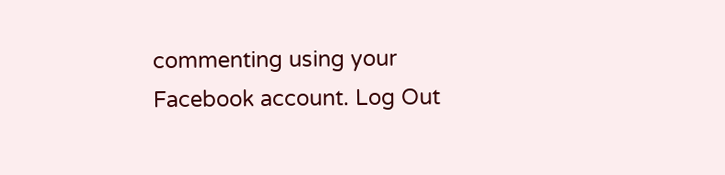commenting using your Facebook account. Log Out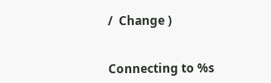/  Change )


Connecting to %s